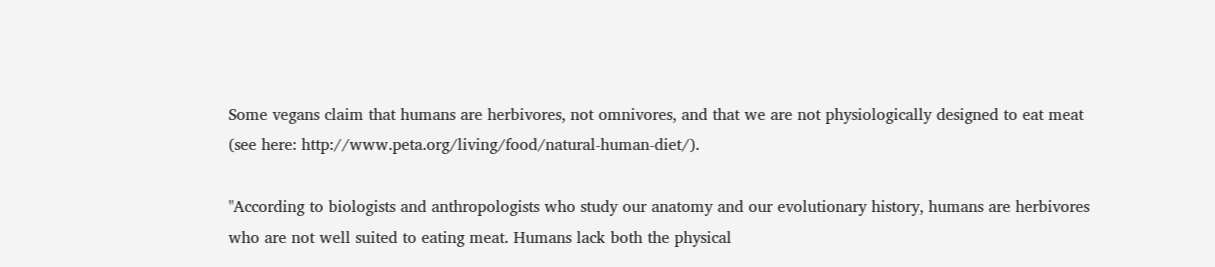Some vegans claim that humans are herbivores, not omnivores, and that we are not physiologically designed to eat meat (see here: http://www.peta.org/living/food/natural-human-diet/).

"According to biologists and anthropologists who study our anatomy and our evolutionary history, humans are herbivores who are not well suited to eating meat. Humans lack both the physical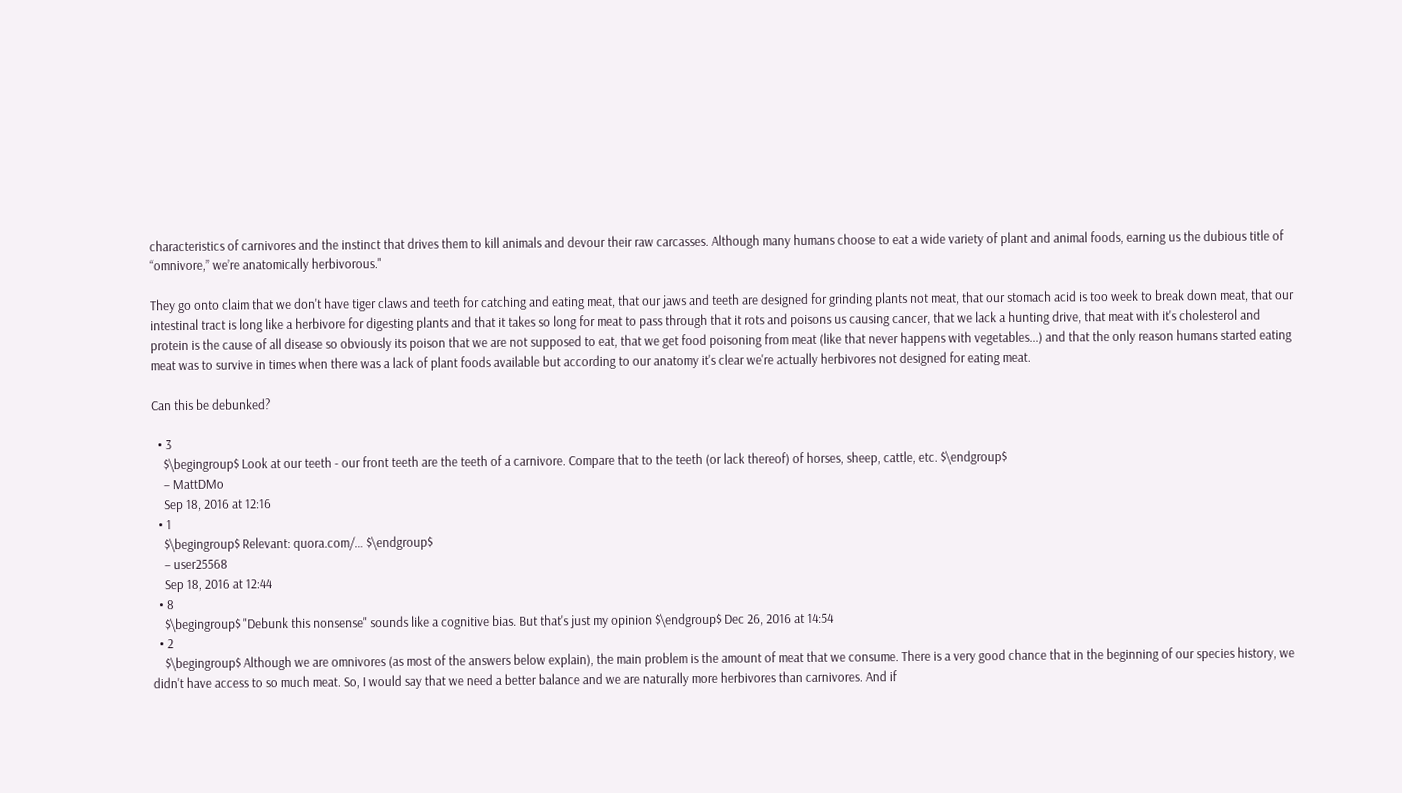characteristics of carnivores and the instinct that drives them to kill animals and devour their raw carcasses. Although many humans choose to eat a wide variety of plant and animal foods, earning us the dubious title of “omnivore,” we’re anatomically herbivorous."

They go onto claim that we don't have tiger claws and teeth for catching and eating meat, that our jaws and teeth are designed for grinding plants not meat, that our stomach acid is too week to break down meat, that our intestinal tract is long like a herbivore for digesting plants and that it takes so long for meat to pass through that it rots and poisons us causing cancer, that we lack a hunting drive, that meat with it's cholesterol and protein is the cause of all disease so obviously its poison that we are not supposed to eat, that we get food poisoning from meat (like that never happens with vegetables...) and that the only reason humans started eating meat was to survive in times when there was a lack of plant foods available but according to our anatomy it's clear we're actually herbivores not designed for eating meat.

Can this be debunked?

  • 3
    $\begingroup$ Look at our teeth - our front teeth are the teeth of a carnivore. Compare that to the teeth (or lack thereof) of horses, sheep, cattle, etc. $\endgroup$
    – MattDMo
    Sep 18, 2016 at 12:16
  • 1
    $\begingroup$ Relevant: quora.com/… $\endgroup$
    – user25568
    Sep 18, 2016 at 12:44
  • 8
    $\begingroup$ "Debunk this nonsense" sounds like a cognitive bias. But that's just my opinion $\endgroup$ Dec 26, 2016 at 14:54
  • 2
    $\begingroup$ Although we are omnivores (as most of the answers below explain), the main problem is the amount of meat that we consume. There is a very good chance that in the beginning of our species history, we didn't have access to so much meat. So, I would say that we need a better balance and we are naturally more herbivores than carnivores. And if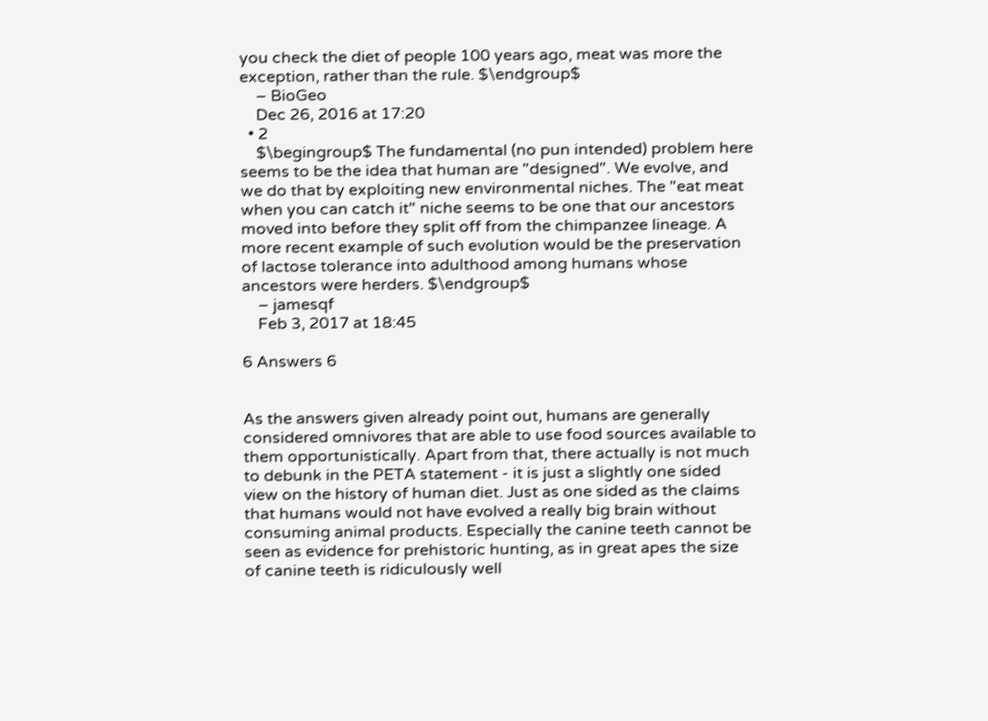you check the diet of people 100 years ago, meat was more the exception, rather than the rule. $\endgroup$
    – BioGeo
    Dec 26, 2016 at 17:20
  • 2
    $\begingroup$ The fundamental (no pun intended) problem here seems to be the idea that human are "designed". We evolve, and we do that by exploiting new environmental niches. The "eat meat when you can catch it" niche seems to be one that our ancestors moved into before they split off from the chimpanzee lineage. A more recent example of such evolution would be the preservation of lactose tolerance into adulthood among humans whose ancestors were herders. $\endgroup$
    – jamesqf
    Feb 3, 2017 at 18:45

6 Answers 6


As the answers given already point out, humans are generally considered omnivores that are able to use food sources available to them opportunistically. Apart from that, there actually is not much to debunk in the PETA statement - it is just a slightly one sided view on the history of human diet. Just as one sided as the claims that humans would not have evolved a really big brain without consuming animal products. Especially the canine teeth cannot be seen as evidence for prehistoric hunting, as in great apes the size of canine teeth is ridiculously well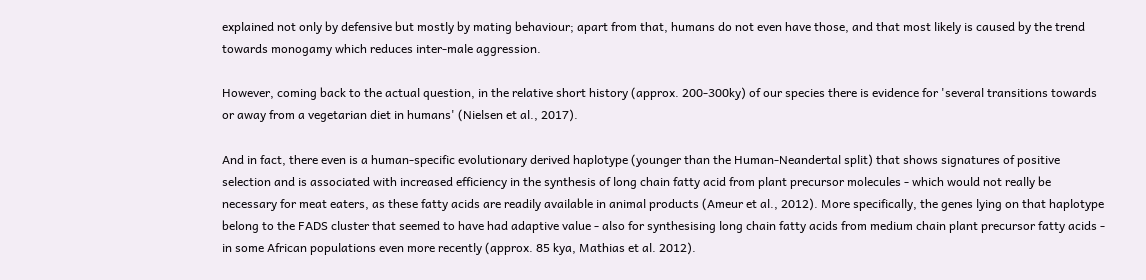explained not only by defensive but mostly by mating behaviour; apart from that, humans do not even have those, and that most likely is caused by the trend towards monogamy which reduces inter-male aggression.

However, coming back to the actual question, in the relative short history (approx. 200-300ky) of our species there is evidence for 'several transitions towards or away from a vegetarian diet in humans' (Nielsen et al., 2017).

And in fact, there even is a human-specific evolutionary derived haplotype (younger than the Human-Neandertal split) that shows signatures of positive selection and is associated with increased efficiency in the synthesis of long chain fatty acid from plant precursor molecules - which would not really be necessary for meat eaters, as these fatty acids are readily available in animal products (Ameur et al., 2012). More specifically, the genes lying on that haplotype belong to the FADS cluster that seemed to have had adaptive value - also for synthesising long chain fatty acids from medium chain plant precursor fatty acids - in some African populations even more recently (approx. 85 kya, Mathias et al. 2012).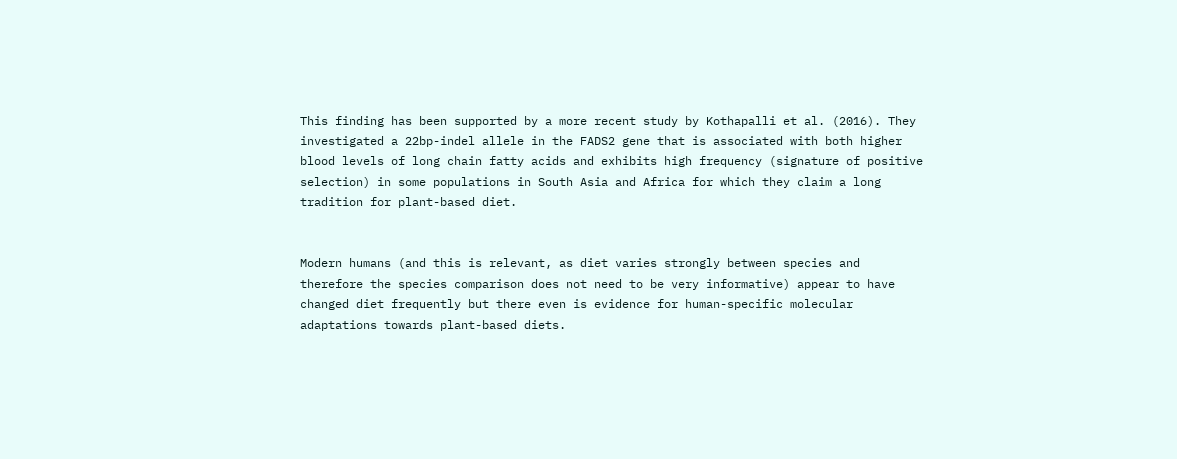This finding has been supported by a more recent study by Kothapalli et al. (2016). They investigated a 22bp-indel allele in the FADS2 gene that is associated with both higher blood levels of long chain fatty acids and exhibits high frequency (signature of positive selection) in some populations in South Asia and Africa for which they claim a long tradition for plant-based diet.


Modern humans (and this is relevant, as diet varies strongly between species and therefore the species comparison does not need to be very informative) appear to have changed diet frequently but there even is evidence for human-specific molecular adaptations towards plant-based diets.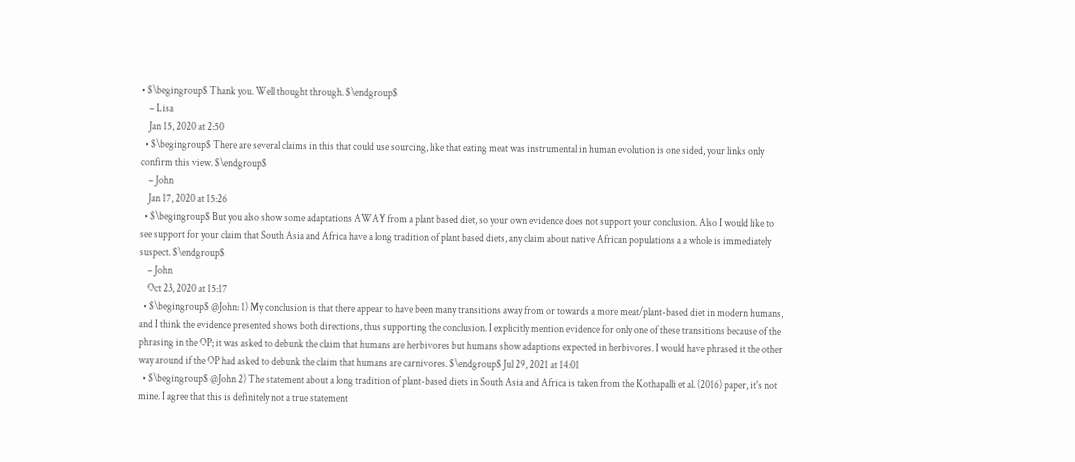• $\begingroup$ Thank you. Well thought through. $\endgroup$
    – Lisa
    Jan 15, 2020 at 2:50
  • $\begingroup$ There are several claims in this that could use sourcing, like that eating meat was instrumental in human evolution is one sided, your links only confirm this view. $\endgroup$
    – John
    Jan 17, 2020 at 15:26
  • $\begingroup$ But you also show some adaptations AWAY from a plant based diet, so your own evidence does not support your conclusion. Also I would like to see support for your claim that South Asia and Africa have a long tradition of plant based diets, any claim about native African populations a a whole is immediately suspect. $\endgroup$
    – John
    Oct 23, 2020 at 15:17
  • $\begingroup$ @John: 1) My conclusion is that there appear to have been many transitions away from or towards a more meat/plant-based diet in modern humans, and I think the evidence presented shows both directions, thus supporting the conclusion. I explicitly mention evidence for only one of these transitions because of the phrasing in the OP; it was asked to debunk the claim that humans are herbivores but humans show adaptions expected in herbivores. I would have phrased it the other way around if the OP had asked to debunk the claim that humans are carnivores. $\endgroup$ Jul 29, 2021 at 14:01
  • $\begingroup$ @John 2) The statement about a long tradition of plant-based diets in South Asia and Africa is taken from the Kothapalli et al. (2016) paper, it's not mine. I agree that this is definitely not a true statement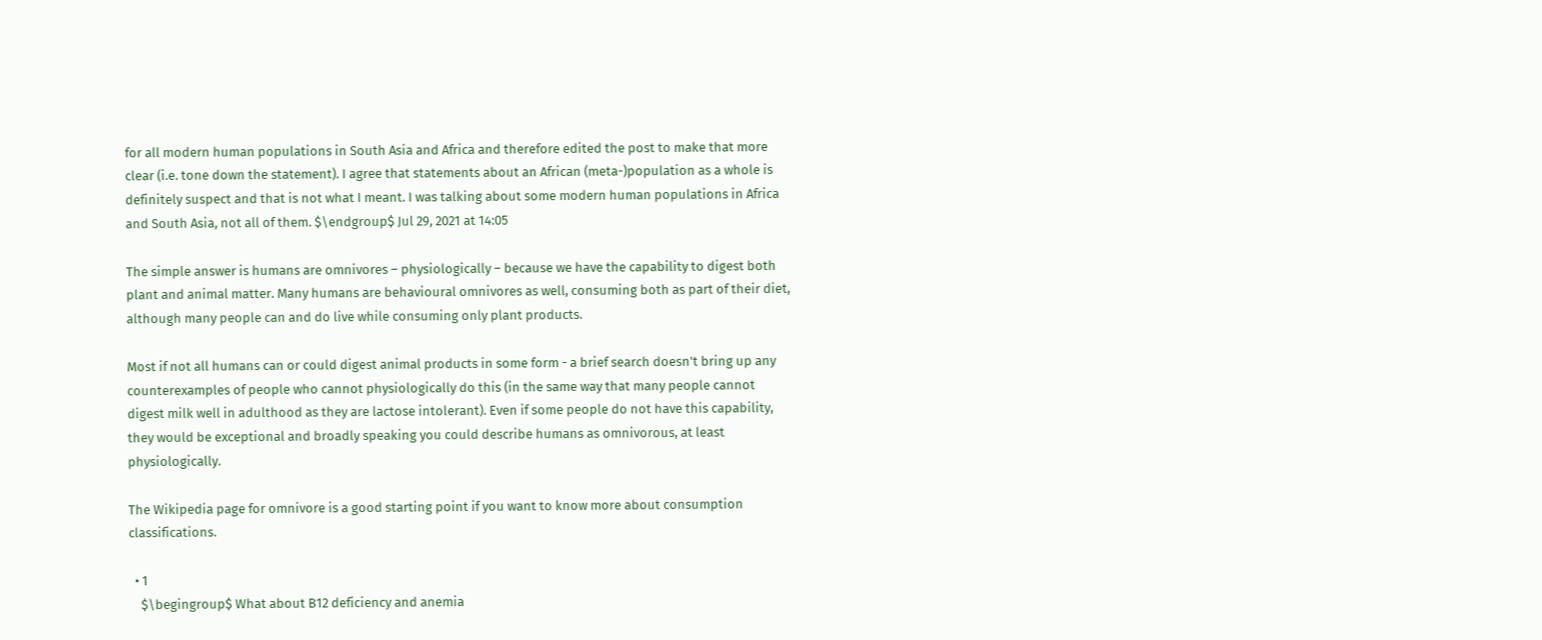for all modern human populations in South Asia and Africa and therefore edited the post to make that more clear (i.e. tone down the statement). I agree that statements about an African (meta-)population as a whole is definitely suspect and that is not what I meant. I was talking about some modern human populations in Africa and South Asia, not all of them. $\endgroup$ Jul 29, 2021 at 14:05

The simple answer is humans are omnivores – physiologically – because we have the capability to digest both plant and animal matter. Many humans are behavioural omnivores as well, consuming both as part of their diet, although many people can and do live while consuming only plant products.

Most if not all humans can or could digest animal products in some form - a brief search doesn't bring up any counterexamples of people who cannot physiologically do this (in the same way that many people cannot digest milk well in adulthood as they are lactose intolerant). Even if some people do not have this capability, they would be exceptional and broadly speaking you could describe humans as omnivorous, at least physiologically.

The Wikipedia page for omnivore is a good starting point if you want to know more about consumption classifications.

  • 1
    $\begingroup$ What about B12 deficiency and anemia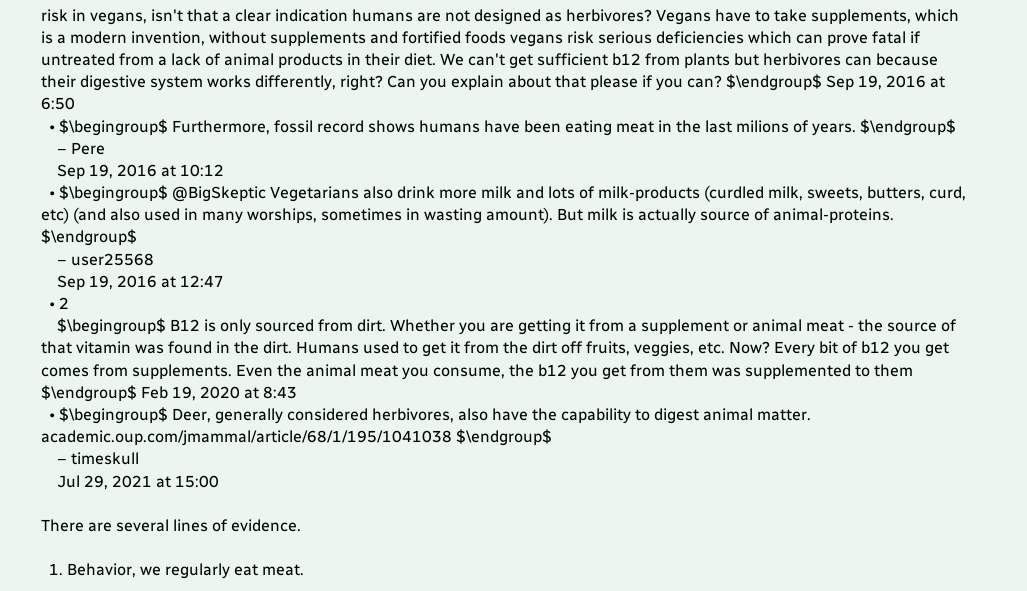risk in vegans, isn't that a clear indication humans are not designed as herbivores? Vegans have to take supplements, which is a modern invention, without supplements and fortified foods vegans risk serious deficiencies which can prove fatal if untreated from a lack of animal products in their diet. We can't get sufficient b12 from plants but herbivores can because their digestive system works differently, right? Can you explain about that please if you can? $\endgroup$ Sep 19, 2016 at 6:50
  • $\begingroup$ Furthermore, fossil record shows humans have been eating meat in the last milions of years. $\endgroup$
    – Pere
    Sep 19, 2016 at 10:12
  • $\begingroup$ @BigSkeptic Vegetarians also drink more milk and lots of milk-products (curdled milk, sweets, butters, curd, etc) (and also used in many worships, sometimes in wasting amount). But milk is actually source of animal-proteins. $\endgroup$
    – user25568
    Sep 19, 2016 at 12:47
  • 2
    $\begingroup$ B12 is only sourced from dirt. Whether you are getting it from a supplement or animal meat - the source of that vitamin was found in the dirt. Humans used to get it from the dirt off fruits, veggies, etc. Now? Every bit of b12 you get comes from supplements. Even the animal meat you consume, the b12 you get from them was supplemented to them $\endgroup$ Feb 19, 2020 at 8:43
  • $\begingroup$ Deer, generally considered herbivores, also have the capability to digest animal matter. academic.oup.com/jmammal/article/68/1/195/1041038 $\endgroup$
    – timeskull
    Jul 29, 2021 at 15:00

There are several lines of evidence.

  1. Behavior, we regularly eat meat.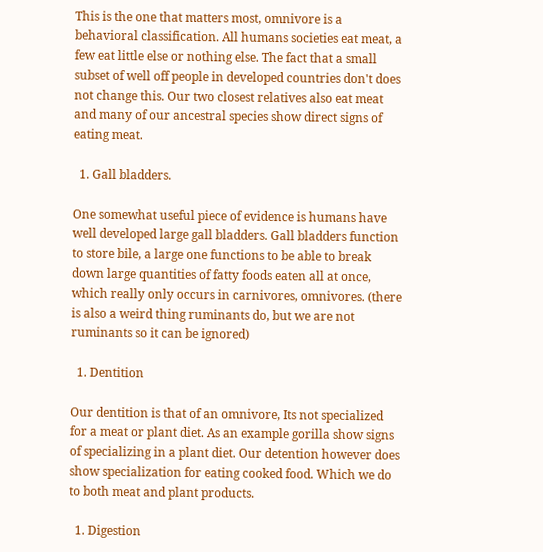This is the one that matters most, omnivore is a behavioral classification. All humans societies eat meat, a few eat little else or nothing else. The fact that a small subset of well off people in developed countries don't does not change this. Our two closest relatives also eat meat and many of our ancestral species show direct signs of eating meat.

  1. Gall bladders.

One somewhat useful piece of evidence is humans have well developed large gall bladders. Gall bladders function to store bile, a large one functions to be able to break down large quantities of fatty foods eaten all at once, which really only occurs in carnivores, omnivores. (there is also a weird thing ruminants do, but we are not ruminants so it can be ignored)

  1. Dentition

Our dentition is that of an omnivore, Its not specialized for a meat or plant diet. As an example gorilla show signs of specializing in a plant diet. Our detention however does show specialization for eating cooked food. Which we do to both meat and plant products.

  1. Digestion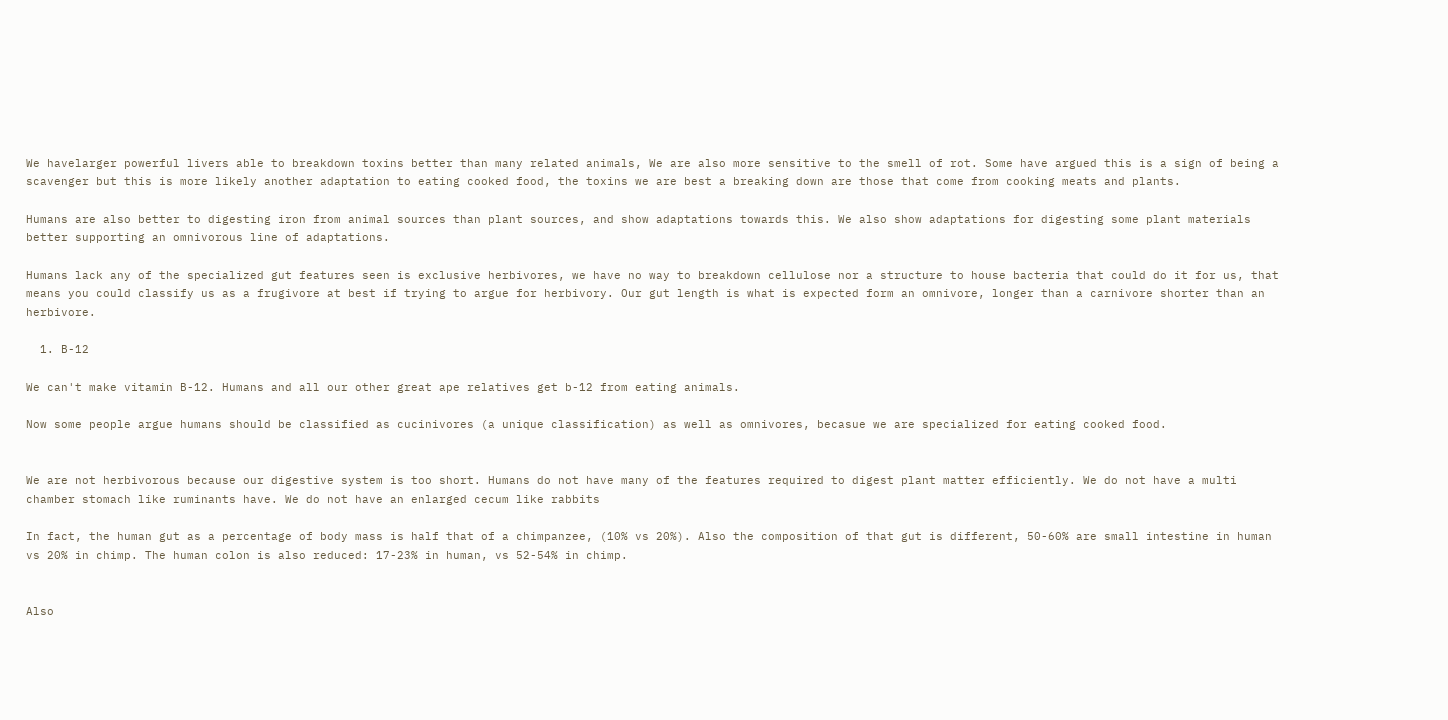We havelarger powerful livers able to breakdown toxins better than many related animals, We are also more sensitive to the smell of rot. Some have argued this is a sign of being a scavenger but this is more likely another adaptation to eating cooked food, the toxins we are best a breaking down are those that come from cooking meats and plants.

Humans are also better to digesting iron from animal sources than plant sources, and show adaptations towards this. We also show adaptations for digesting some plant materials better supporting an omnivorous line of adaptations.

Humans lack any of the specialized gut features seen is exclusive herbivores, we have no way to breakdown cellulose nor a structure to house bacteria that could do it for us, that means you could classify us as a frugivore at best if trying to argue for herbivory. Our gut length is what is expected form an omnivore, longer than a carnivore shorter than an herbivore.

  1. B-12

We can't make vitamin B-12. Humans and all our other great ape relatives get b-12 from eating animals.

Now some people argue humans should be classified as cucinivores (a unique classification) as well as omnivores, becasue we are specialized for eating cooked food.


We are not herbivorous because our digestive system is too short. Humans do not have many of the features required to digest plant matter efficiently. We do not have a multi chamber stomach like ruminants have. We do not have an enlarged cecum like rabbits

In fact, the human gut as a percentage of body mass is half that of a chimpanzee, (10% vs 20%). Also the composition of that gut is different, 50-60% are small intestine in human vs 20% in chimp. The human colon is also reduced: 17-23% in human, vs 52-54% in chimp.


Also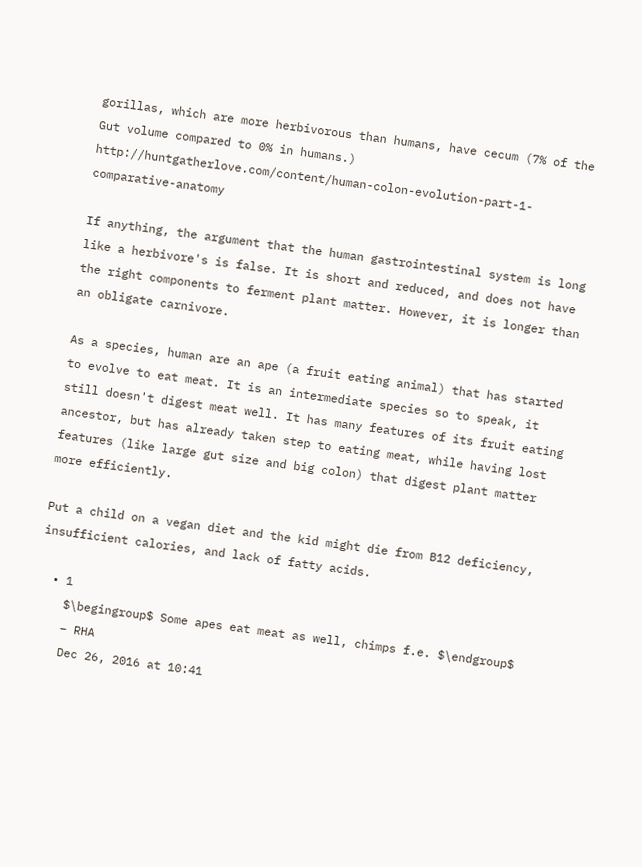gorillas, which are more herbivorous than humans, have cecum (7% of the Gut volume compared to 0% in humans.) http://huntgatherlove.com/content/human-colon-evolution-part-1-comparative-anatomy

If anything, the argument that the human gastrointestinal system is long like a herbivore's is false. It is short and reduced, and does not have the right components to ferment plant matter. However, it is longer than an obligate carnivore.

As a species, human are an ape (a fruit eating animal) that has started to evolve to eat meat. It is an intermediate species so to speak, it still doesn't digest meat well. It has many features of its fruit eating ancestor, but has already taken step to eating meat, while having lost features (like large gut size and big colon) that digest plant matter more efficiently.

Put a child on a vegan diet and the kid might die from B12 deficiency, insufficient calories, and lack of fatty acids.

  • 1
    $\begingroup$ Some apes eat meat as well, chimps f.e. $\endgroup$
    – RHA
    Dec 26, 2016 at 10:41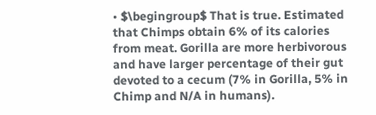• $\begingroup$ That is true. Estimated that Chimps obtain 6% of its calories from meat. Gorilla are more herbivorous and have larger percentage of their gut devoted to a cecum (7% in Gorilla, 5% in Chimp and N/A in humans).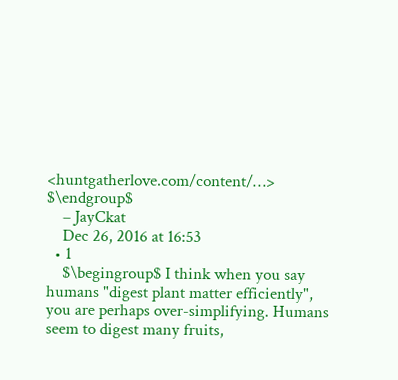<huntgatherlove.com/content/…> $\endgroup$
    – JayCkat
    Dec 26, 2016 at 16:53
  • 1
    $\begingroup$ I think when you say humans "digest plant matter efficiently", you are perhaps over-simplifying. Humans seem to digest many fruits,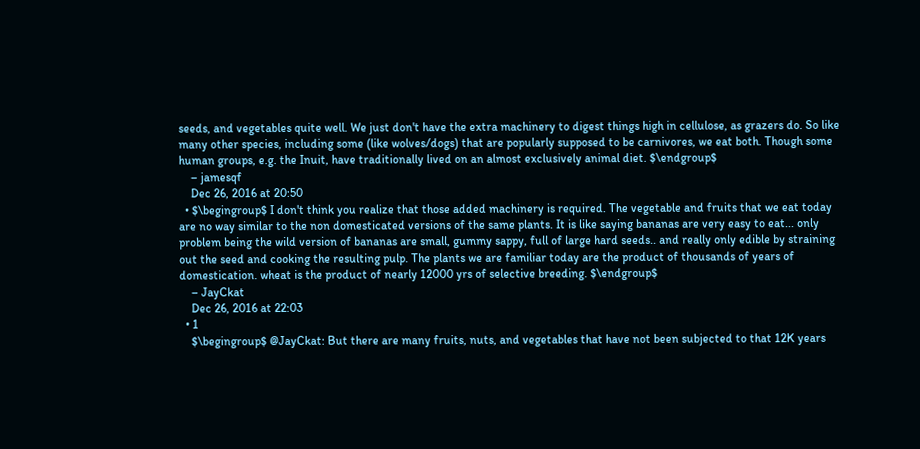seeds, and vegetables quite well. We just don't have the extra machinery to digest things high in cellulose, as grazers do. So like many other species, including some (like wolves/dogs) that are popularly supposed to be carnivores, we eat both. Though some human groups, e.g. the Inuit, have traditionally lived on an almost exclusively animal diet. $\endgroup$
    – jamesqf
    Dec 26, 2016 at 20:50
  • $\begingroup$ I don't think you realize that those added machinery is required. The vegetable and fruits that we eat today are no way similar to the non domesticated versions of the same plants. It is like saying bananas are very easy to eat... only problem being the wild version of bananas are small, gummy sappy, full of large hard seeds.. and really only edible by straining out the seed and cooking the resulting pulp. The plants we are familiar today are the product of thousands of years of domestication. wheat is the product of nearly 12000 yrs of selective breeding. $\endgroup$
    – JayCkat
    Dec 26, 2016 at 22:03
  • 1
    $\begingroup$ @JayCkat: But there are many fruits, nuts, and vegetables that have not been subjected to that 12K years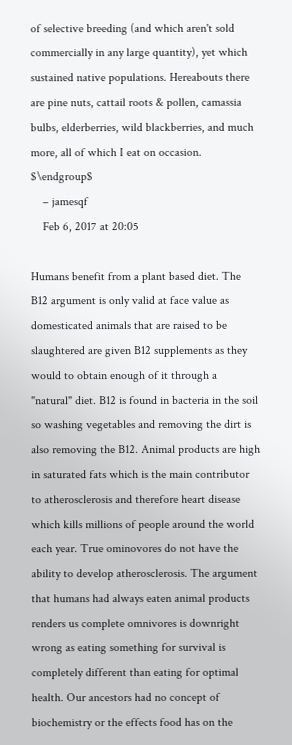of selective breeding (and which aren't sold commercially in any large quantity), yet which sustained native populations. Hereabouts there are pine nuts, cattail roots & pollen, camassia bulbs, elderberries, wild blackberries, and much more, all of which I eat on occasion. $\endgroup$
    – jamesqf
    Feb 6, 2017 at 20:05

Humans benefit from a plant based diet. The B12 argument is only valid at face value as domesticated animals that are raised to be slaughtered are given B12 supplements as they would to obtain enough of it through a "natural" diet. B12 is found in bacteria in the soil so washing vegetables and removing the dirt is also removing the B12. Animal products are high in saturated fats which is the main contributor to atherosclerosis and therefore heart disease which kills millions of people around the world each year. True ominovores do not have the ability to develop atherosclerosis. The argument that humans had always eaten animal products renders us complete omnivores is downright wrong as eating something for survival is completely different than eating for optimal health. Our ancestors had no concept of biochemistry or the effects food has on the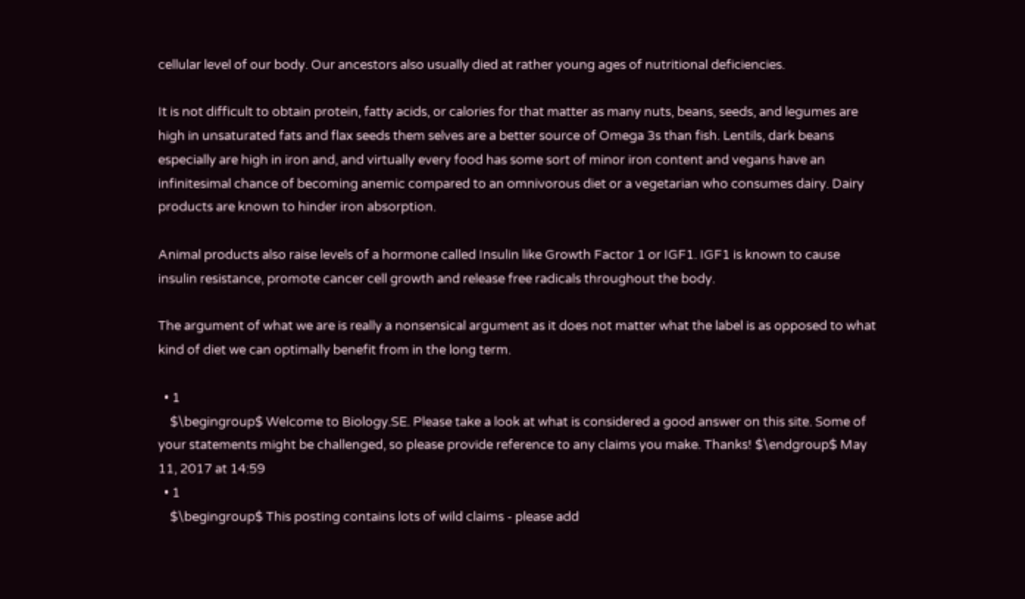cellular level of our body. Our ancestors also usually died at rather young ages of nutritional deficiencies.

It is not difficult to obtain protein, fatty acids, or calories for that matter as many nuts, beans, seeds, and legumes are high in unsaturated fats and flax seeds them selves are a better source of Omega 3s than fish. Lentils, dark beans especially are high in iron and, and virtually every food has some sort of minor iron content and vegans have an infinitesimal chance of becoming anemic compared to an omnivorous diet or a vegetarian who consumes dairy. Dairy products are known to hinder iron absorption.

Animal products also raise levels of a hormone called Insulin like Growth Factor 1 or IGF1. IGF1 is known to cause insulin resistance, promote cancer cell growth and release free radicals throughout the body.

The argument of what we are is really a nonsensical argument as it does not matter what the label is as opposed to what kind of diet we can optimally benefit from in the long term.

  • 1
    $\begingroup$ Welcome to Biology.SE. Please take a look at what is considered a good answer on this site. Some of your statements might be challenged, so please provide reference to any claims you make. Thanks! $\endgroup$ May 11, 2017 at 14:59
  • 1
    $\begingroup$ This posting contains lots of wild claims - please add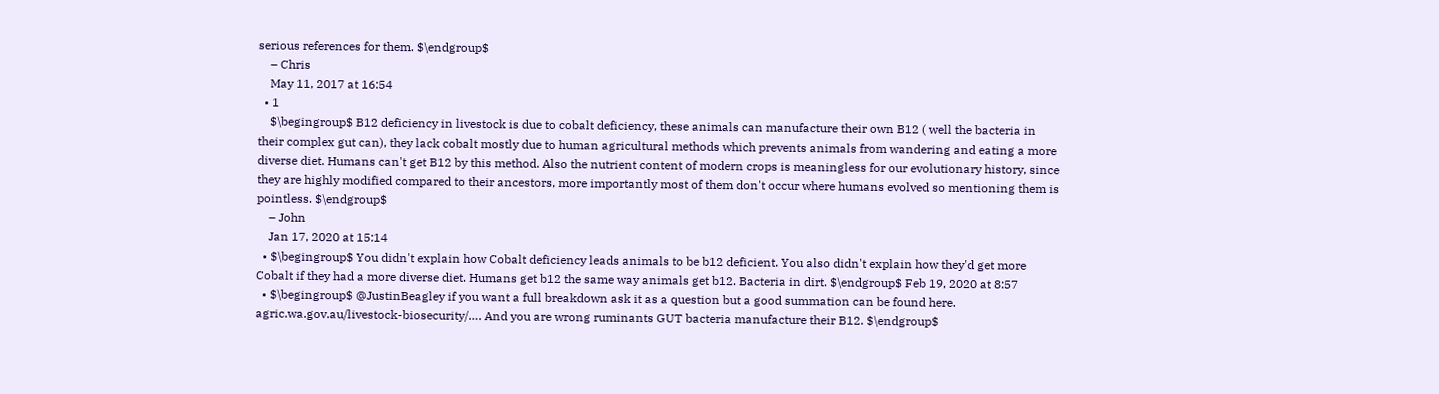serious references for them. $\endgroup$
    – Chris
    May 11, 2017 at 16:54
  • 1
    $\begingroup$ B12 deficiency in livestock is due to cobalt deficiency, these animals can manufacture their own B12 ( well the bacteria in their complex gut can), they lack cobalt mostly due to human agricultural methods which prevents animals from wandering and eating a more diverse diet. Humans can't get B12 by this method. Also the nutrient content of modern crops is meaningless for our evolutionary history, since they are highly modified compared to their ancestors, more importantly most of them don't occur where humans evolved so mentioning them is pointless. $\endgroup$
    – John
    Jan 17, 2020 at 15:14
  • $\begingroup$ You didn't explain how Cobalt deficiency leads animals to be b12 deficient. You also didn't explain how they'd get more Cobalt if they had a more diverse diet. Humans get b12 the same way animals get b12. Bacteria in dirt. $\endgroup$ Feb 19, 2020 at 8:57
  • $\begingroup$ @JustinBeagley if you want a full breakdown ask it as a question but a good summation can be found here. agric.wa.gov.au/livestock-biosecurity/…. And you are wrong ruminants GUT bacteria manufacture their B12. $\endgroup$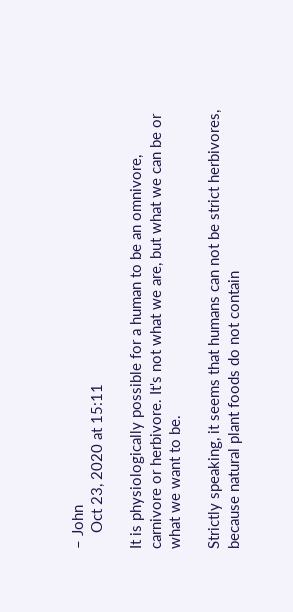– John
    Oct 23, 2020 at 15:11

It is physiologically possible for a human to be an omnivore, carnivore or herbivore. It's not what we are, but what we can be or what we want to be.

Strictly speaking, it seems that humans can not be strict herbivores, because natural plant foods do not contain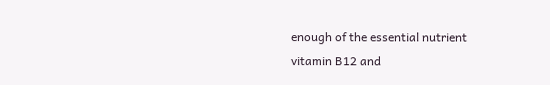enough of the essential nutrient vitamin B12 and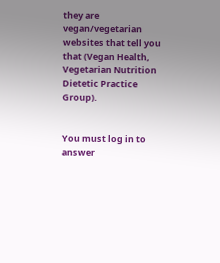they are vegan/vegetarian websites that tell you that (Vegan Health, Vegetarian Nutrition Dietetic Practice Group).


You must log in to answer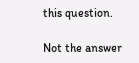this question.

Not the answer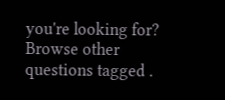you're looking for? Browse other questions tagged .